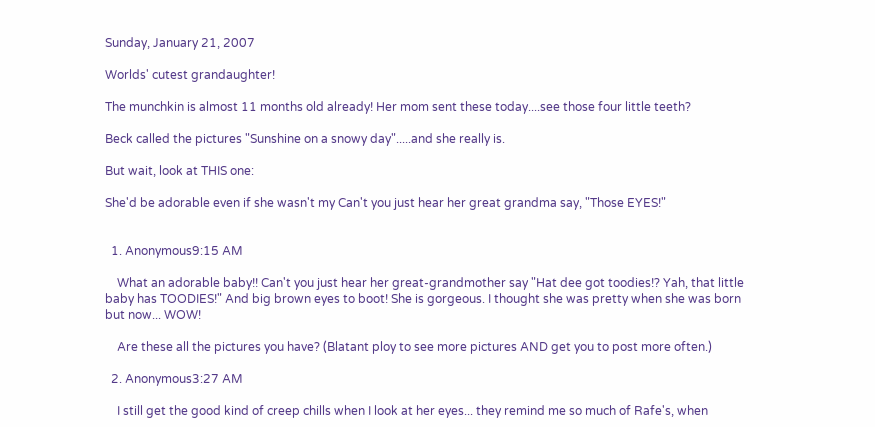Sunday, January 21, 2007

Worlds' cutest grandaughter!

The munchkin is almost 11 months old already! Her mom sent these today....see those four little teeth?

Beck called the pictures "Sunshine on a snowy day".....and she really is.

But wait, look at THIS one:

She'd be adorable even if she wasn't my Can't you just hear her great grandma say, "Those EYES!"


  1. Anonymous9:15 AM

    What an adorable baby!! Can't you just hear her great-grandmother say "Hat dee got toodies!? Yah, that little baby has TOODIES!" And big brown eyes to boot! She is gorgeous. I thought she was pretty when she was born but now... WOW!

    Are these all the pictures you have? (Blatant ploy to see more pictures AND get you to post more often.)

  2. Anonymous3:27 AM

    I still get the good kind of creep chills when I look at her eyes... they remind me so much of Rafe's, when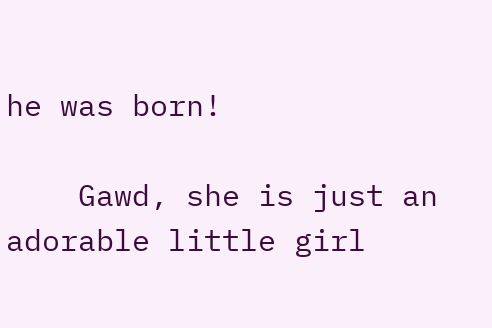he was born!

    Gawd, she is just an adorable little girl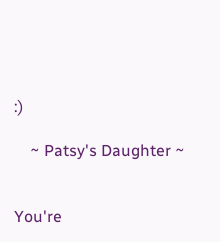:)

    ~ Patsy's Daughter ~


You're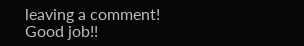leaving a comment! Good job!!